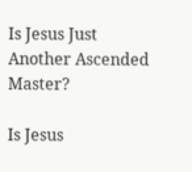Is Jesus Just Another Ascended Master?

Is Jesus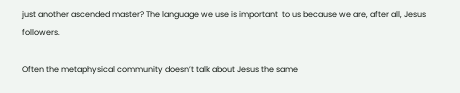just another ascended master? The language we use is important  to us because we are, after all, Jesus followers.

Often the metaphysical community doesn’t talk about Jesus the same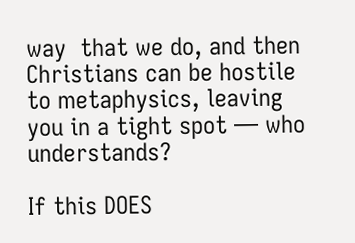way  that we do, and then Christians can be hostile to metaphysics, leaving  you in a tight spot — who understands?

If this DOES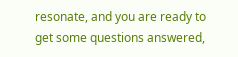resonate, and you are ready to get some questions answered,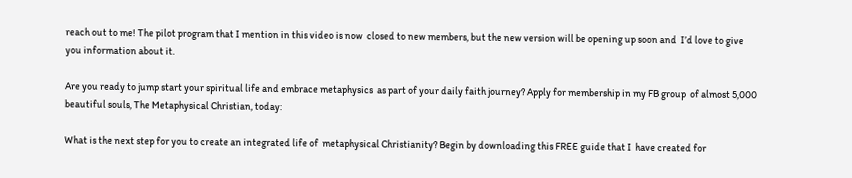reach out to me! The pilot program that I mention in this video is now  closed to new members, but the new version will be opening up soon and  I’d love to give you information about it.

Are you ready to jump start your spiritual life and embrace metaphysics  as part of your daily faith journey? Apply for membership in my FB group  of almost 5,000 beautiful souls, The Metaphysical Christian, today:

What is the next step for you to create an integrated life of  metaphysical Christianity? Begin by downloading this FREE guide that I  have created for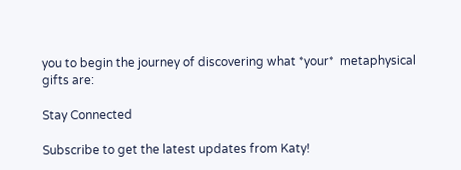you to begin the journey of discovering what *your*  metaphysical gifts are:

Stay Connected

Subscribe to get the latest updates from Katy!